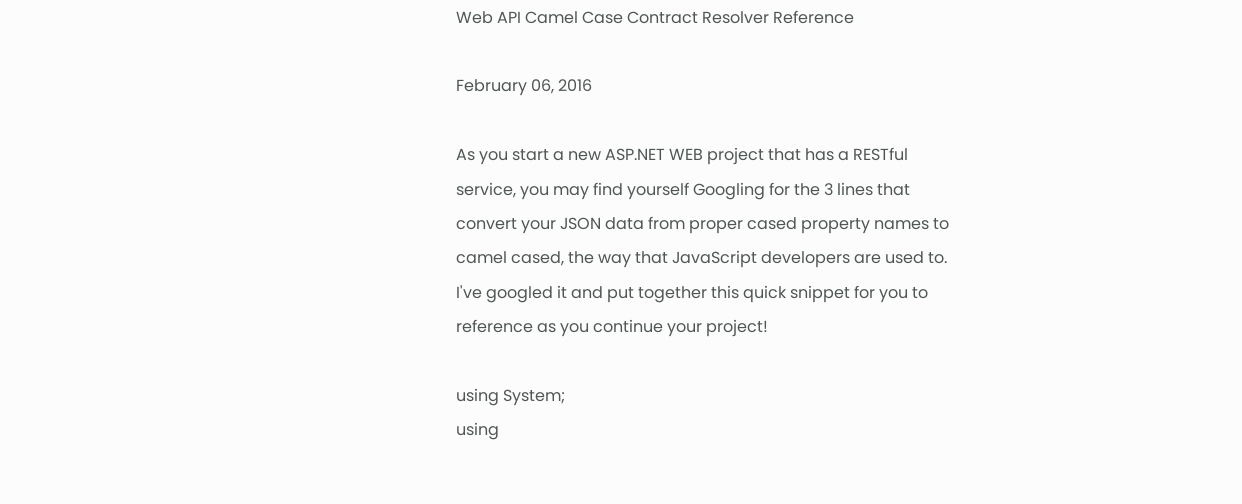Web API Camel Case Contract Resolver Reference

February 06, 2016

As you start a new ASP.NET WEB project that has a RESTful service, you may find yourself Googling for the 3 lines that convert your JSON data from proper cased property names to camel cased, the way that JavaScript developers are used to. I've googled it and put together this quick snippet for you to reference as you continue your project!

using System;
using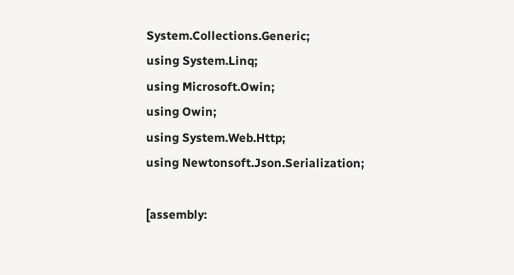System.Collections.Generic;
using System.Linq;
using Microsoft.Owin;
using Owin;
using System.Web.Http;
using Newtonsoft.Json.Serialization;

[assembly: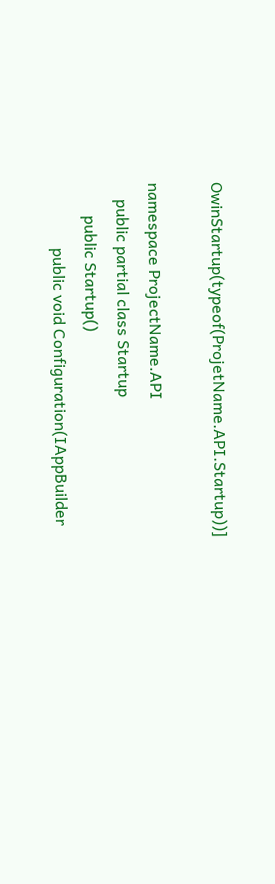OwinStartup(typeof(ProjetName.API.Startup))]

namespace ProjectName.API
    public partial class Startup
        public Startup()
                public void Configuration(IAppBuilder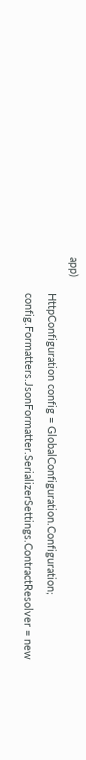app)
            HttpConfiguration config = GlobalConfiguration.Configuration;
            config.Formatters.JsonFormatter.SerializerSettings.ContractResolver = new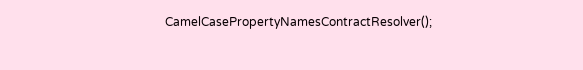CamelCasePropertyNamesContractResolver();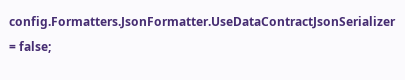config.Formatters.JsonFormatter.UseDataContractJsonSerializer = false;